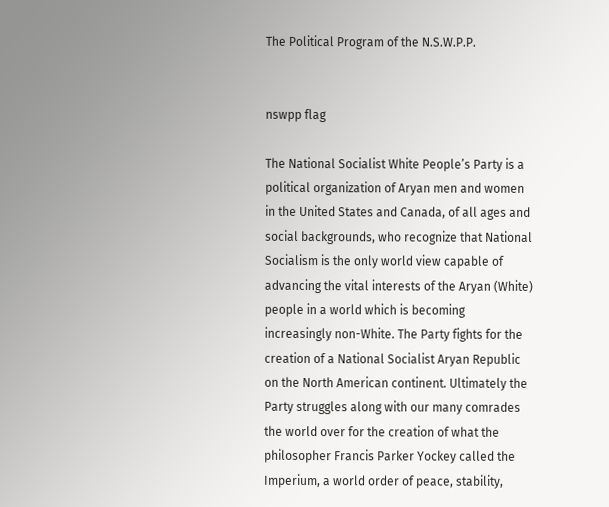The Political Program of the N.S.W.P.P.


nswpp flag

The National Socialist White People’s Party is a political organization of Aryan men and women in the United States and Canada, of all ages and social backgrounds, who recognize that National Socialism is the only world view capable of advancing the vital interests of the Aryan (White) people in a world which is becoming increasingly non-White. The Party fights for the creation of a National Socialist Aryan Republic on the North American continent. Ultimately the Party struggles along with our many comrades the world over for the creation of what the philosopher Francis Parker Yockey called the Imperium, a world order of peace, stability,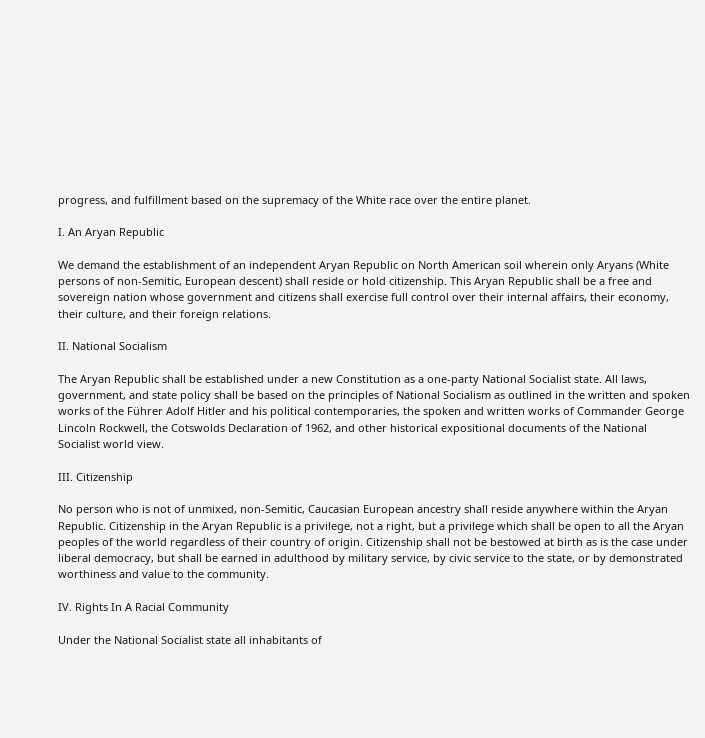progress, and fulfillment based on the supremacy of the White race over the entire planet.

I. An Aryan Republic

We demand the establishment of an independent Aryan Republic on North American soil wherein only Aryans (White persons of non-Semitic, European descent) shall reside or hold citizenship. This Aryan Republic shall be a free and sovereign nation whose government and citizens shall exercise full control over their internal affairs, their economy, their culture, and their foreign relations.

II. National Socialism

The Aryan Republic shall be established under a new Constitution as a one-party National Socialist state. All laws, government, and state policy shall be based on the principles of National Socialism as outlined in the written and spoken works of the Führer Adolf Hitler and his political contemporaries, the spoken and written works of Commander George Lincoln Rockwell, the Cotswolds Declaration of 1962, and other historical expositional documents of the National Socialist world view.

III. Citizenship

No person who is not of unmixed, non-Semitic, Caucasian European ancestry shall reside anywhere within the Aryan Republic. Citizenship in the Aryan Republic is a privilege, not a right, but a privilege which shall be open to all the Aryan peoples of the world regardless of their country of origin. Citizenship shall not be bestowed at birth as is the case under liberal democracy, but shall be earned in adulthood by military service, by civic service to the state, or by demonstrated worthiness and value to the community.

IV. Rights In A Racial Community

Under the National Socialist state all inhabitants of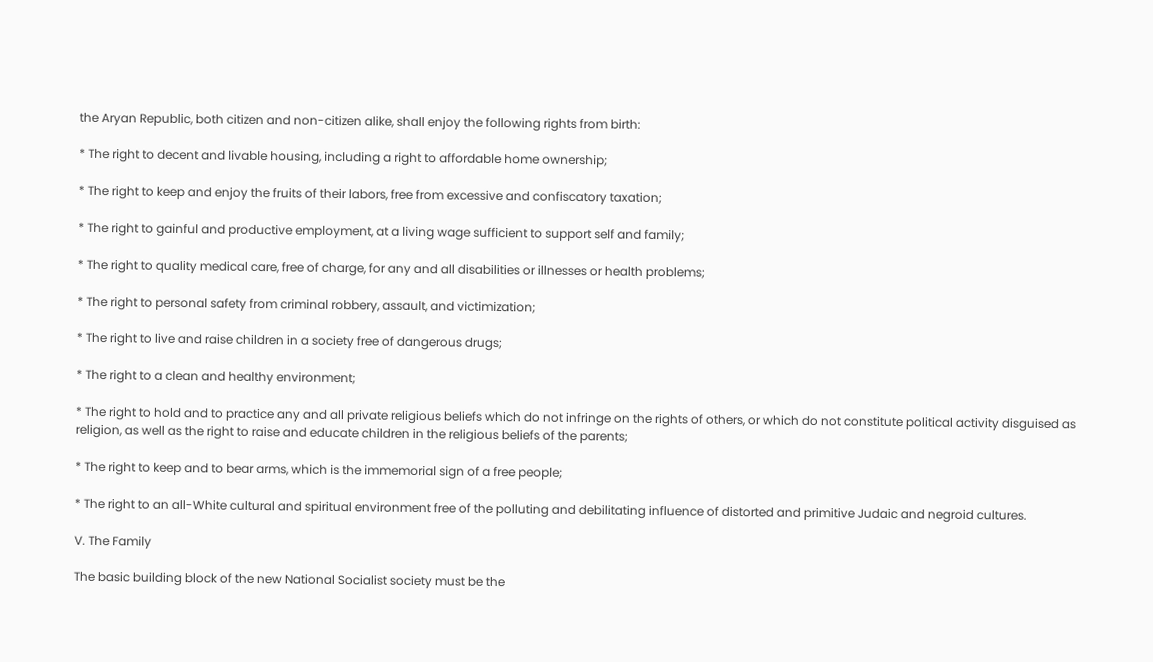the Aryan Republic, both citizen and non-citizen alike, shall enjoy the following rights from birth:

* The right to decent and livable housing, including a right to affordable home ownership;

* The right to keep and enjoy the fruits of their labors, free from excessive and confiscatory taxation;

* The right to gainful and productive employment, at a living wage sufficient to support self and family;

* The right to quality medical care, free of charge, for any and all disabilities or illnesses or health problems;

* The right to personal safety from criminal robbery, assault, and victimization;

* The right to live and raise children in a society free of dangerous drugs;

* The right to a clean and healthy environment;

* The right to hold and to practice any and all private religious beliefs which do not infringe on the rights of others, or which do not constitute political activity disguised as religion, as well as the right to raise and educate children in the religious beliefs of the parents;

* The right to keep and to bear arms, which is the immemorial sign of a free people;

* The right to an all-White cultural and spiritual environment free of the polluting and debilitating influence of distorted and primitive Judaic and negroid cultures.

V. The Family

The basic building block of the new National Socialist society must be the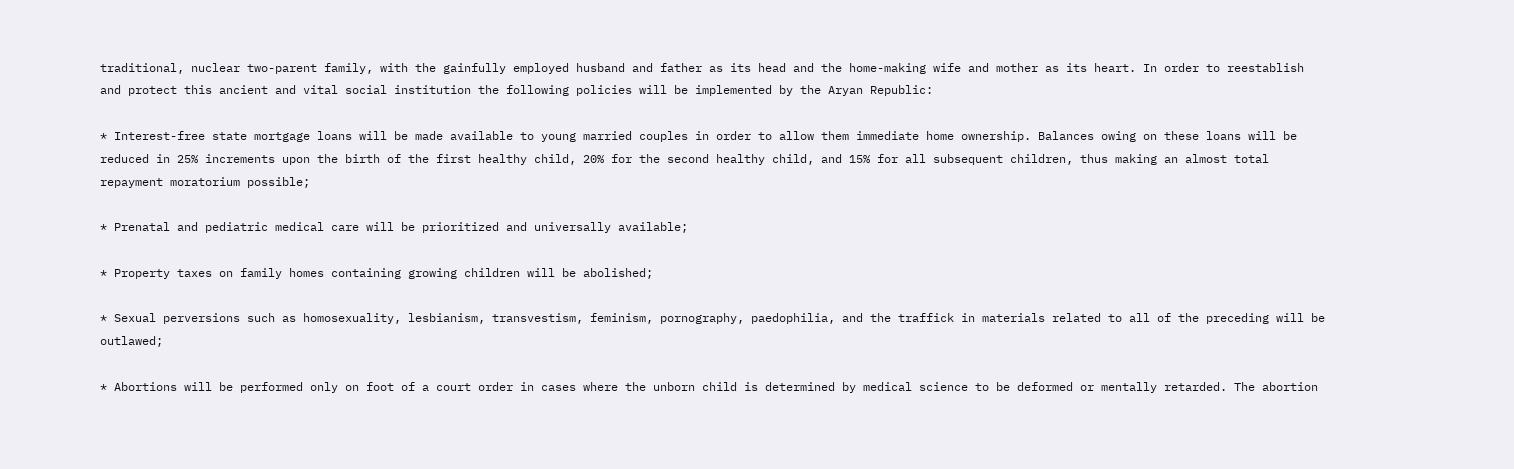traditional, nuclear two-parent family, with the gainfully employed husband and father as its head and the home-making wife and mother as its heart. In order to reestablish and protect this ancient and vital social institution the following policies will be implemented by the Aryan Republic:

* Interest-free state mortgage loans will be made available to young married couples in order to allow them immediate home ownership. Balances owing on these loans will be reduced in 25% increments upon the birth of the first healthy child, 20% for the second healthy child, and 15% for all subsequent children, thus making an almost total repayment moratorium possible;

* Prenatal and pediatric medical care will be prioritized and universally available;

* Property taxes on family homes containing growing children will be abolished;

* Sexual perversions such as homosexuality, lesbianism, transvestism, feminism, pornography, paedophilia, and the traffick in materials related to all of the preceding will be outlawed;

* Abortions will be performed only on foot of a court order in cases where the unborn child is determined by medical science to be deformed or mentally retarded. The abortion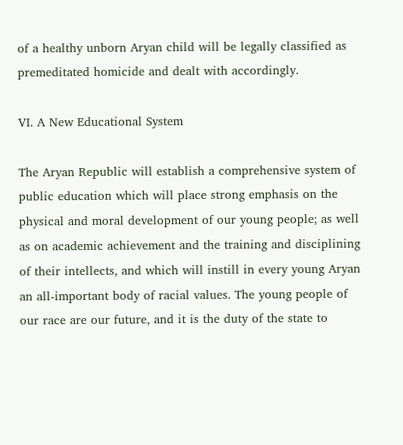of a healthy unborn Aryan child will be legally classified as premeditated homicide and dealt with accordingly.

VI. A New Educational System

The Aryan Republic will establish a comprehensive system of public education which will place strong emphasis on the physical and moral development of our young people; as well as on academic achievement and the training and disciplining of their intellects, and which will instill in every young Aryan an all-important body of racial values. The young people of our race are our future, and it is the duty of the state to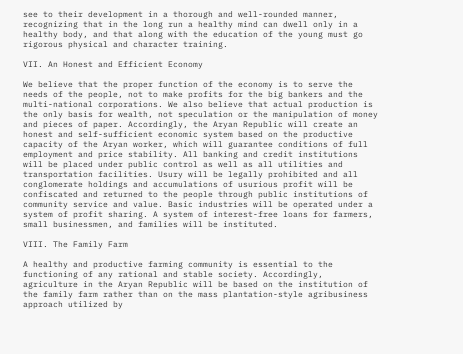see to their development in a thorough and well-rounded manner, recognizing that in the long run a healthy mind can dwell only in a healthy body, and that along with the education of the young must go rigorous physical and character training.

VII. An Honest and Efficient Economy

We believe that the proper function of the economy is to serve the needs of the people, not to make profits for the big bankers and the multi-national corporations. We also believe that actual production is the only basis for wealth, not speculation or the manipulation of money and pieces of paper. Accordingly, the Aryan Republic will create an honest and self-sufficient economic system based on the productive capacity of the Aryan worker, which will guarantee conditions of full employment and price stability. All banking and credit institutions will be placed under public control as well as all utilities and transportation facilities. Usury will be legally prohibited and all conglomerate holdings and accumulations of usurious profit will be confiscated and returned to the people through public institutions of community service and value. Basic industries will be operated under a system of profit sharing. A system of interest-free loans for farmers, small businessmen, and families will be instituted.

VIII. The Family Farm

A healthy and productive farming community is essential to the functioning of any rational and stable society. Accordingly, agriculture in the Aryan Republic will be based on the institution of the family farm rather than on the mass plantation-style agribusiness approach utilized by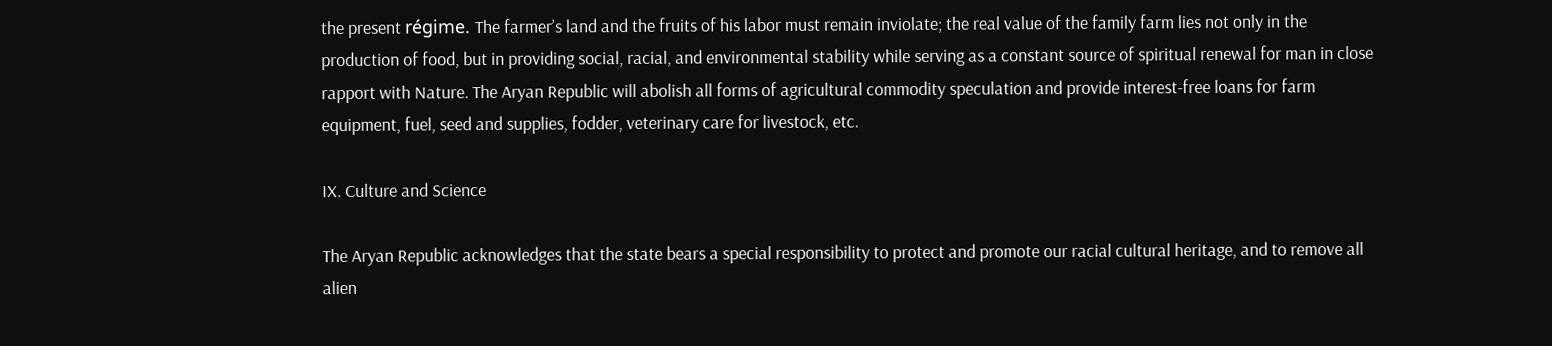the present régime. The farmer’s land and the fruits of his labor must remain inviolate; the real value of the family farm lies not only in the production of food, but in providing social, racial, and environmental stability while serving as a constant source of spiritual renewal for man in close rapport with Nature. The Aryan Republic will abolish all forms of agricultural commodity speculation and provide interest-free loans for farm equipment, fuel, seed and supplies, fodder, veterinary care for livestock, etc.

IX. Culture and Science

The Aryan Republic acknowledges that the state bears a special responsibility to protect and promote our racial cultural heritage, and to remove all alien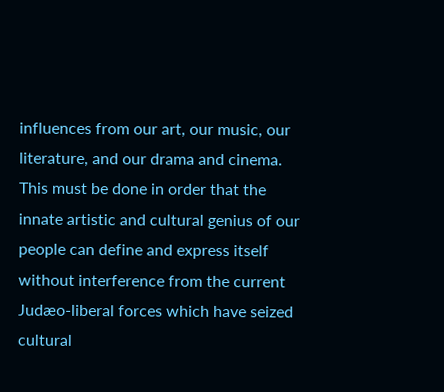influences from our art, our music, our literature, and our drama and cinema. This must be done in order that the innate artistic and cultural genius of our people can define and express itself without interference from the current Judæo-liberal forces which have seized cultural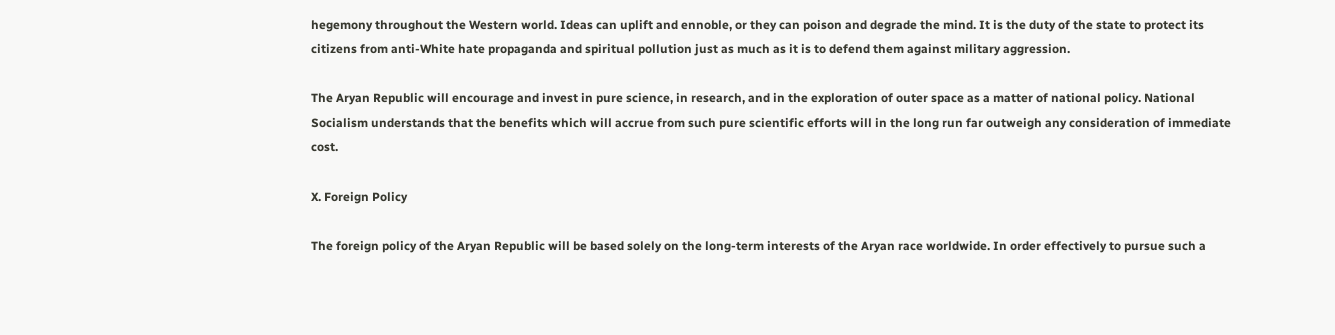hegemony throughout the Western world. Ideas can uplift and ennoble, or they can poison and degrade the mind. It is the duty of the state to protect its citizens from anti-White hate propaganda and spiritual pollution just as much as it is to defend them against military aggression.

The Aryan Republic will encourage and invest in pure science, in research, and in the exploration of outer space as a matter of national policy. National Socialism understands that the benefits which will accrue from such pure scientific efforts will in the long run far outweigh any consideration of immediate cost.

X. Foreign Policy

The foreign policy of the Aryan Republic will be based solely on the long-term interests of the Aryan race worldwide. In order effectively to pursue such a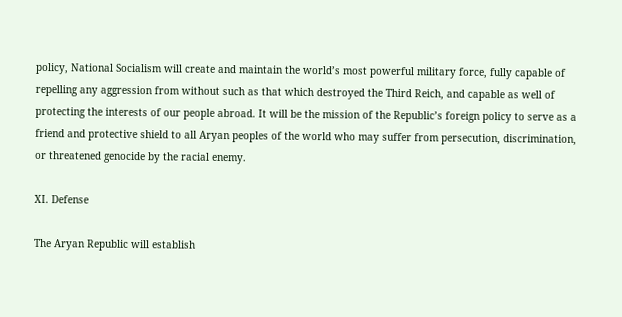policy, National Socialism will create and maintain the world’s most powerful military force, fully capable of repelling any aggression from without such as that which destroyed the Third Reich, and capable as well of protecting the interests of our people abroad. It will be the mission of the Republic’s foreign policy to serve as a friend and protective shield to all Aryan peoples of the world who may suffer from persecution, discrimination, or threatened genocide by the racial enemy.

XI. Defense

The Aryan Republic will establish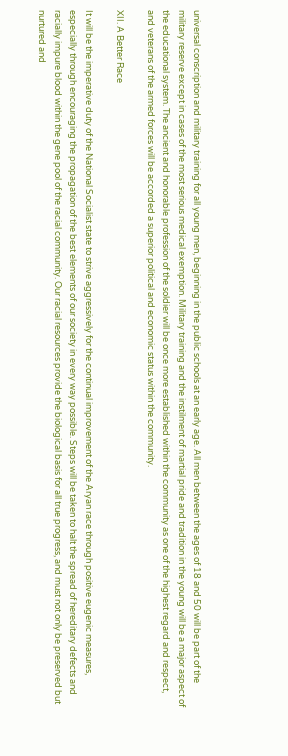universal conscription and military training for all young men, beginning in the public schools at an early age. All men between the ages of 18 and 50 will be part of the military reserve except in cases of the most serious medical exemption. Military training and the instilment of martial pride and tradition in the young will be a major aspect of the educational system. The ancient and honorable profession of the soldier will be once more established within the community as one of the highest regard and respect, and veterans of the armed forces will be accorded a superior political and economic status within the community.

XII. A Better Race

It will be the imperative duty of the National Socialist state to strive aggressively for the continual improvement of the Aryan race through positive eugenic measures, especially through encouraging the propagation of the best elements of our society in every way possible. Steps will be taken to halt the spread of hereditary defects and racially impure blood within the gene pool of the racial community. Our racial resources provide the biological basis for all true progress, and must not only be preserved but nurtured and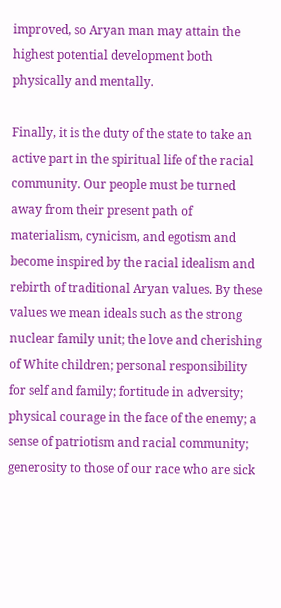improved, so Aryan man may attain the highest potential development both physically and mentally.

Finally, it is the duty of the state to take an active part in the spiritual life of the racial community. Our people must be turned away from their present path of materialism, cynicism, and egotism and become inspired by the racial idealism and rebirth of traditional Aryan values. By these values we mean ideals such as the strong nuclear family unit; the love and cherishing of White children; personal responsibility for self and family; fortitude in adversity; physical courage in the face of the enemy; a sense of patriotism and racial community; generosity to those of our race who are sick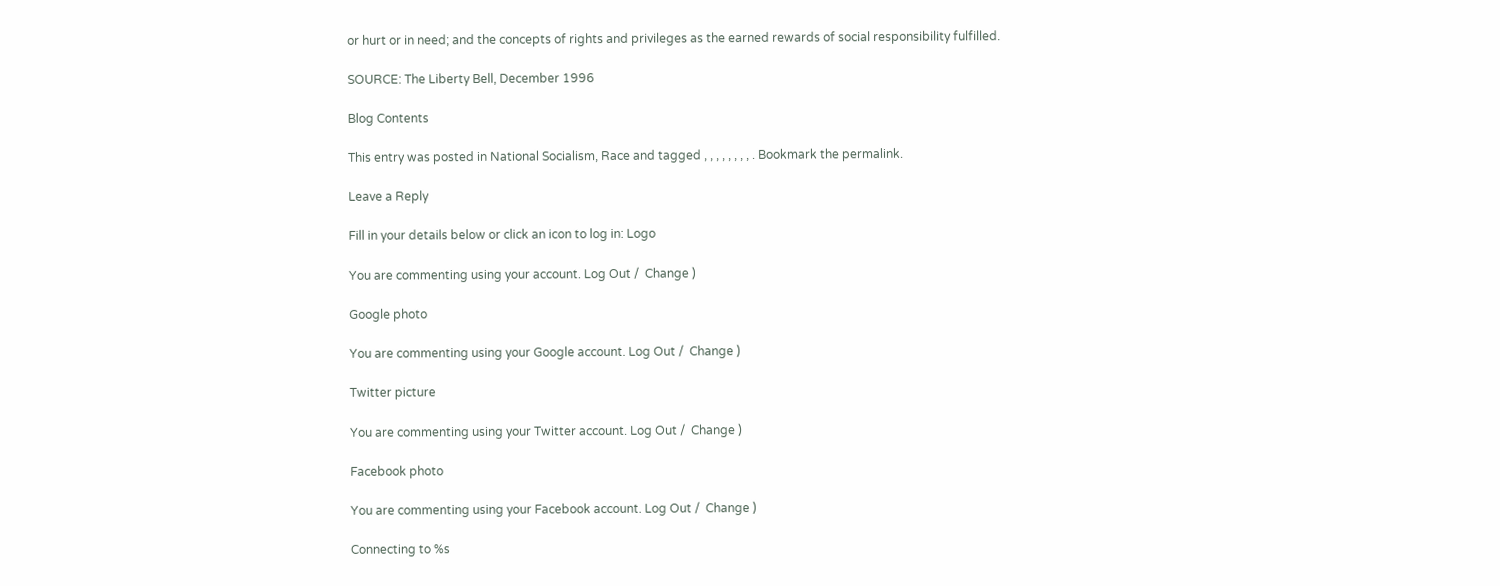or hurt or in need; and the concepts of rights and privileges as the earned rewards of social responsibility fulfilled.

SOURCE: The Liberty Bell, December 1996

Blog Contents

This entry was posted in National Socialism, Race and tagged , , , , , , , , . Bookmark the permalink.

Leave a Reply

Fill in your details below or click an icon to log in: Logo

You are commenting using your account. Log Out /  Change )

Google photo

You are commenting using your Google account. Log Out /  Change )

Twitter picture

You are commenting using your Twitter account. Log Out /  Change )

Facebook photo

You are commenting using your Facebook account. Log Out /  Change )

Connecting to %s